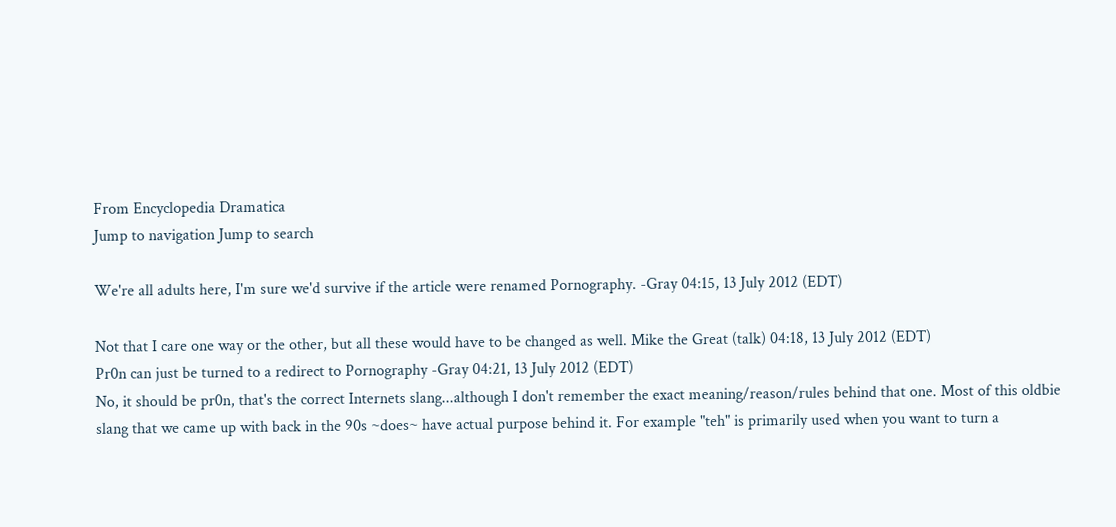From Encyclopedia Dramatica
Jump to navigation Jump to search

We're all adults here, I'm sure we'd survive if the article were renamed Pornography. -Gray 04:15, 13 July 2012 (EDT)

Not that I care one way or the other, but all these would have to be changed as well. Mike the Great (talk) 04:18, 13 July 2012 (EDT)
Pr0n can just be turned to a redirect to Pornography -Gray 04:21, 13 July 2012 (EDT)
No, it should be pr0n, that's the correct Internets slang...although I don't remember the exact meaning/reason/rules behind that one. Most of this oldbie slang that we came up with back in the 90s ~does~ have actual purpose behind it. For example "teh" is primarily used when you want to turn a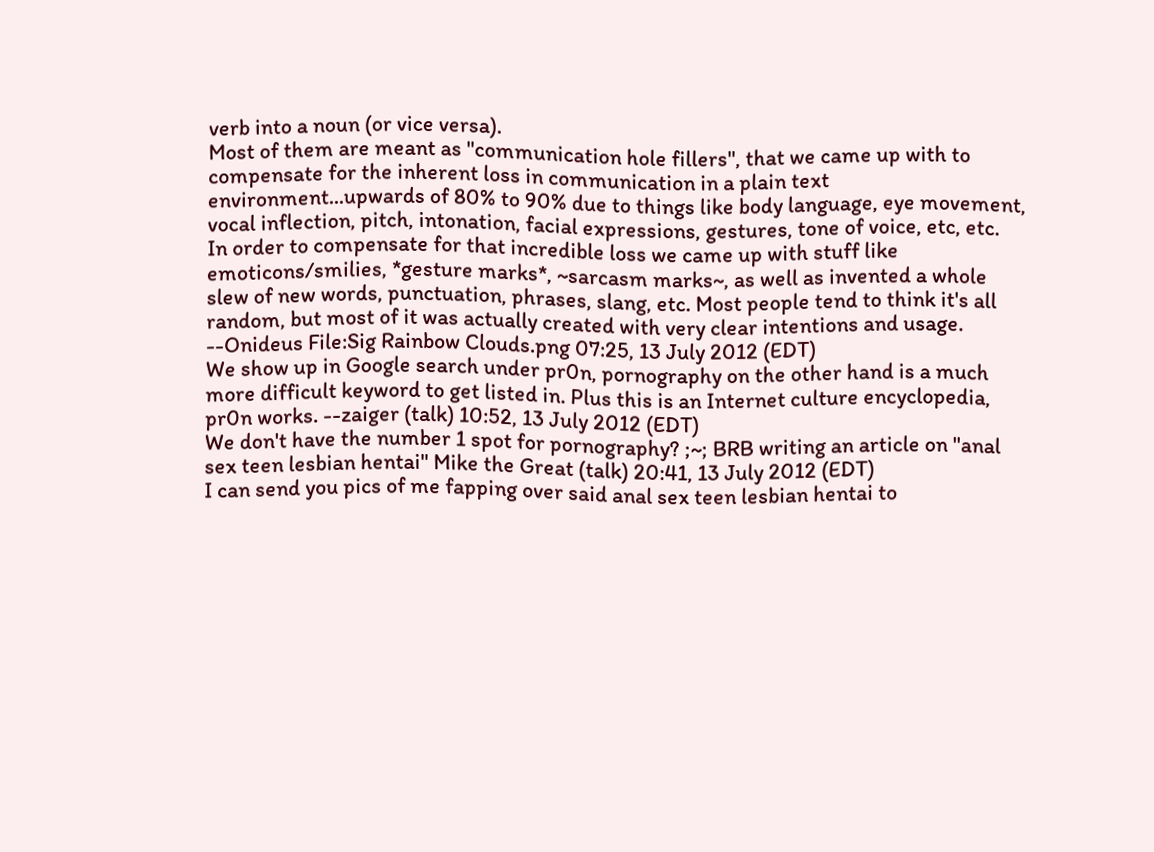verb into a noun (or vice versa).
Most of them are meant as "communication hole fillers", that we came up with to compensate for the inherent loss in communication in a plain text environment...upwards of 80% to 90% due to things like body language, eye movement, vocal inflection, pitch, intonation, facial expressions, gestures, tone of voice, etc, etc.
In order to compensate for that incredible loss we came up with stuff like emoticons/smilies, *gesture marks*, ~sarcasm marks~, as well as invented a whole slew of new words, punctuation, phrases, slang, etc. Most people tend to think it's all random, but most of it was actually created with very clear intentions and usage. --Onideus File:Sig Rainbow Clouds.png 07:25, 13 July 2012 (EDT)
We show up in Google search under pr0n, pornography on the other hand is a much more difficult keyword to get listed in. Plus this is an Internet culture encyclopedia, pr0n works. --zaiger (talk) 10:52, 13 July 2012 (EDT)
We don't have the number 1 spot for pornography? ;~; BRB writing an article on "anal sex teen lesbian hentai" Mike the Great (talk) 20:41, 13 July 2012 (EDT)
I can send you pics of me fapping over said anal sex teen lesbian hentai to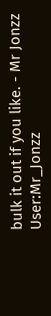bulk it out if you like. - Mr Jonzz User:Mr_Jonzz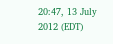20:47, 13 July 2012 (EDT)